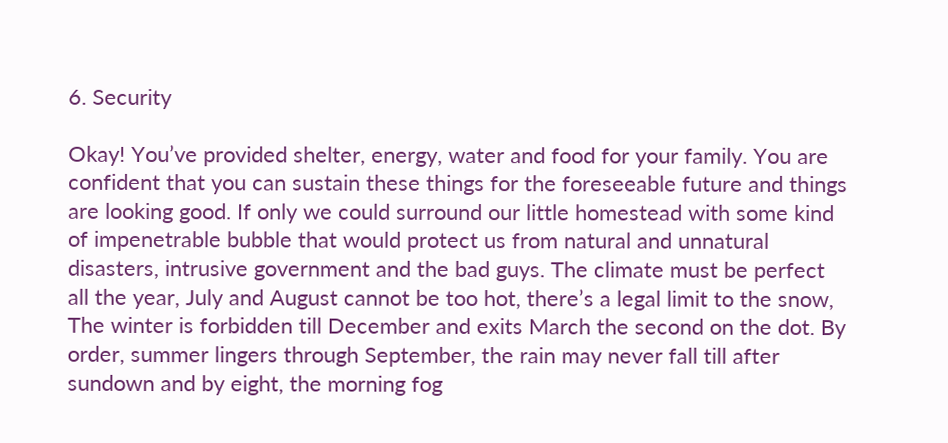6. Security

Okay! You’ve provided shelter, energy, water and food for your family. You are confident that you can sustain these things for the foreseeable future and things are looking good. If only we could surround our little homestead with some kind of impenetrable bubble that would protect us from natural and unnatural disasters, intrusive government and the bad guys. The climate must be perfect all the year, July and August cannot be too hot, there’s a legal limit to the snow, The winter is forbidden till December and exits March the second on the dot. By order, summer lingers through September, the rain may never fall till after sundown and by eight, the morning fog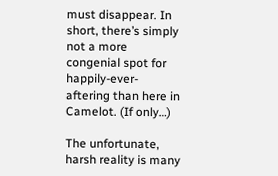must disappear. In short, there’s simply not a more congenial spot for happily-ever-aftering than here in Camelot. (If only…)

The unfortunate, harsh reality is many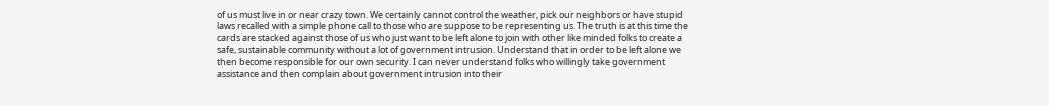of us must live in or near crazy town. We certainly cannot control the weather, pick our neighbors or have stupid laws recalled with a simple phone call to those who are suppose to be representing us. The truth is at this time the cards are stacked against those of us who just want to be left alone to join with other like minded folks to create a safe, sustainable community without a lot of government intrusion. Understand that in order to be left alone we then become responsible for our own security. I can never understand folks who willingly take government assistance and then complain about government intrusion into their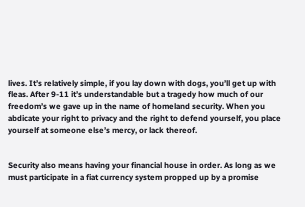lives. It’s relatively simple, if you lay down with dogs, you’ll get up with fleas. After 9-11 it’s understandable but a tragedy how much of our freedom’s we gave up in the name of homeland security. When you abdicate your right to privacy and the right to defend yourself, you place yourself at someone else’s mercy, or lack thereof.


Security also means having your financial house in order. As long as we must participate in a fiat currency system propped up by a promise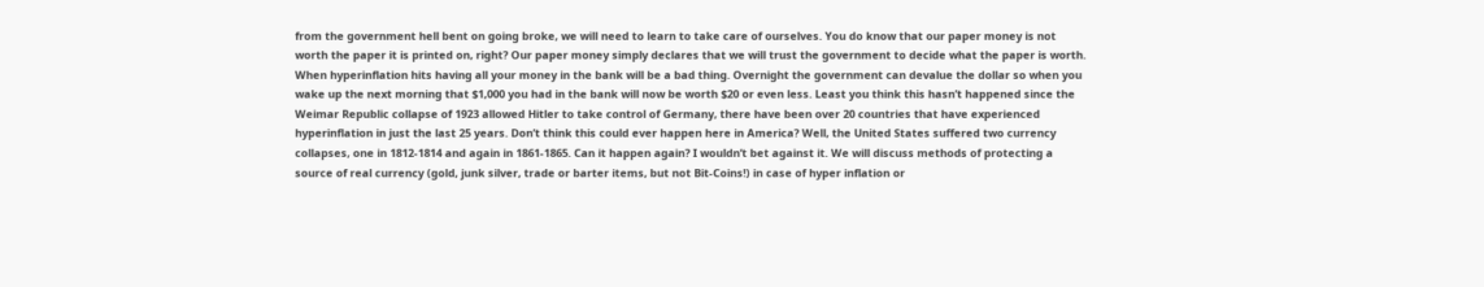from the government hell bent on going broke, we will need to learn to take care of ourselves. You do know that our paper money is not worth the paper it is printed on, right? Our paper money simply declares that we will trust the government to decide what the paper is worth. When hyperinflation hits having all your money in the bank will be a bad thing. Overnight the government can devalue the dollar so when you wake up the next morning that $1,000 you had in the bank will now be worth $20 or even less. Least you think this hasn’t happened since the Weimar Republic collapse of 1923 allowed Hitler to take control of Germany, there have been over 20 countries that have experienced hyperinflation in just the last 25 years. Don’t think this could ever happen here in America? Well, the United States suffered two currency collapses, one in 1812-1814 and again in 1861-1865. Can it happen again? I wouldn’t bet against it. We will discuss methods of protecting a source of real currency (gold, junk silver, trade or barter items, but not Bit-Coins!) in case of hyper inflation or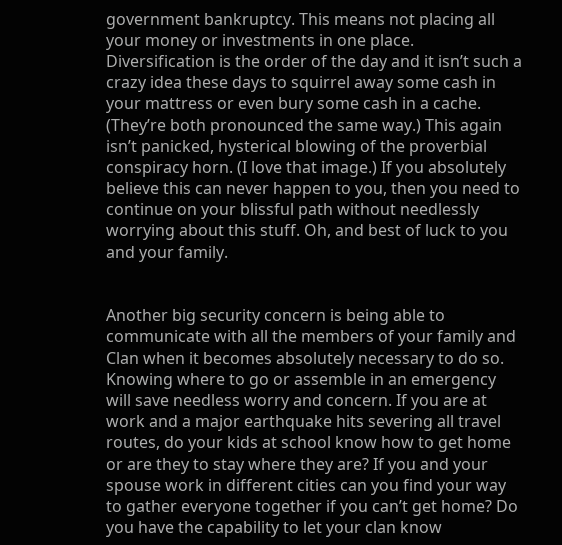government bankruptcy. This means not placing all your money or investments in one place. Diversification is the order of the day and it isn’t such a crazy idea these days to squirrel away some cash in your mattress or even bury some cash in a cache. (They’re both pronounced the same way.) This again isn’t panicked, hysterical blowing of the proverbial conspiracy horn. (I love that image.) If you absolutely believe this can never happen to you, then you need to continue on your blissful path without needlessly worrying about this stuff. Oh, and best of luck to you and your family.


Another big security concern is being able to communicate with all the members of your family and Clan when it becomes absolutely necessary to do so. Knowing where to go or assemble in an emergency will save needless worry and concern. If you are at work and a major earthquake hits severing all travel routes, do your kids at school know how to get home or are they to stay where they are? If you and your spouse work in different cities can you find your way to gather everyone together if you can’t get home? Do you have the capability to let your clan know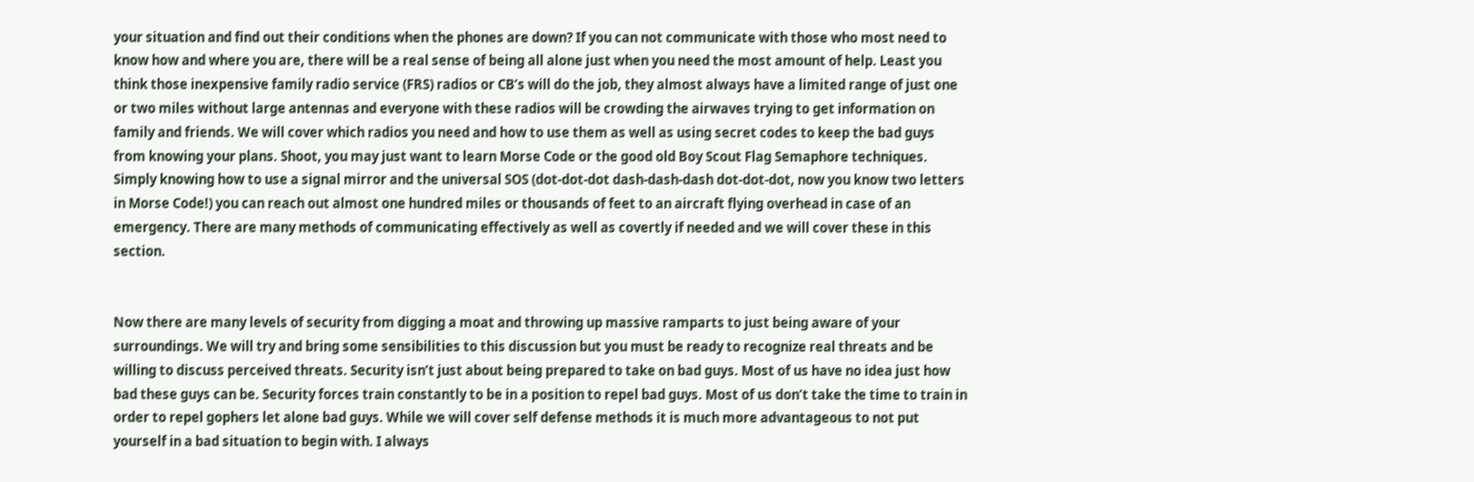your situation and find out their conditions when the phones are down? If you can not communicate with those who most need to know how and where you are, there will be a real sense of being all alone just when you need the most amount of help. Least you think those inexpensive family radio service (FRS) radios or CB’s will do the job, they almost always have a limited range of just one or two miles without large antennas and everyone with these radios will be crowding the airwaves trying to get information on family and friends. We will cover which radios you need and how to use them as well as using secret codes to keep the bad guys from knowing your plans. Shoot, you may just want to learn Morse Code or the good old Boy Scout Flag Semaphore techniques. Simply knowing how to use a signal mirror and the universal SOS (dot-dot-dot dash-dash-dash dot-dot-dot, now you know two letters in Morse Code!) you can reach out almost one hundred miles or thousands of feet to an aircraft flying overhead in case of an emergency. There are many methods of communicating effectively as well as covertly if needed and we will cover these in this section.


Now there are many levels of security from digging a moat and throwing up massive ramparts to just being aware of your surroundings. We will try and bring some sensibilities to this discussion but you must be ready to recognize real threats and be willing to discuss perceived threats. Security isn’t just about being prepared to take on bad guys. Most of us have no idea just how bad these guys can be. Security forces train constantly to be in a position to repel bad guys. Most of us don’t take the time to train in order to repel gophers let alone bad guys. While we will cover self defense methods it is much more advantageous to not put yourself in a bad situation to begin with. I always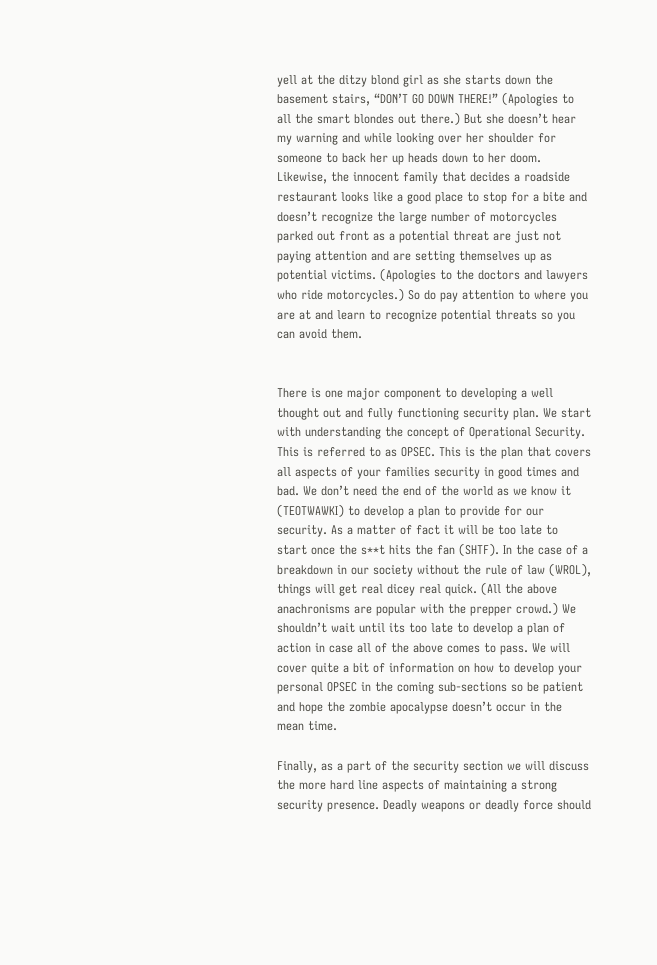yell at the ditzy blond girl as she starts down the basement stairs, “DON’T GO DOWN THERE!” (Apologies to all the smart blondes out there.) But she doesn’t hear my warning and while looking over her shoulder for someone to back her up heads down to her doom. Likewise, the innocent family that decides a roadside restaurant looks like a good place to stop for a bite and doesn’t recognize the large number of motorcycles parked out front as a potential threat are just not paying attention and are setting themselves up as potential victims. (Apologies to the doctors and lawyers who ride motorcycles.) So do pay attention to where you are at and learn to recognize potential threats so you can avoid them.


There is one major component to developing a well thought out and fully functioning security plan. We start with understanding the concept of Operational Security. This is referred to as OPSEC. This is the plan that covers all aspects of your families security in good times and bad. We don’t need the end of the world as we know it (TEOTWAWKI) to develop a plan to provide for our security. As a matter of fact it will be too late to start once the s**t hits the fan (SHTF). In the case of a breakdown in our society without the rule of law (WROL), things will get real dicey real quick. (All the above anachronisms are popular with the prepper crowd.) We shouldn’t wait until its too late to develop a plan of action in case all of the above comes to pass. We will cover quite a bit of information on how to develop your personal OPSEC in the coming sub-sections so be patient and hope the zombie apocalypse doesn’t occur in the mean time.

Finally, as a part of the security section we will discuss the more hard line aspects of maintaining a strong security presence. Deadly weapons or deadly force should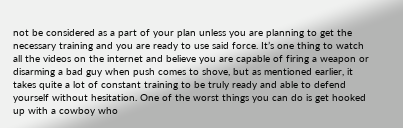not be considered as a part of your plan unless you are planning to get the necessary training and you are ready to use said force. It’s one thing to watch all the videos on the internet and believe you are capable of firing a weapon or disarming a bad guy when push comes to shove, but as mentioned earlier, it takes quite a lot of constant training to be truly ready and able to defend yourself without hesitation. One of the worst things you can do is get hooked up with a cowboy who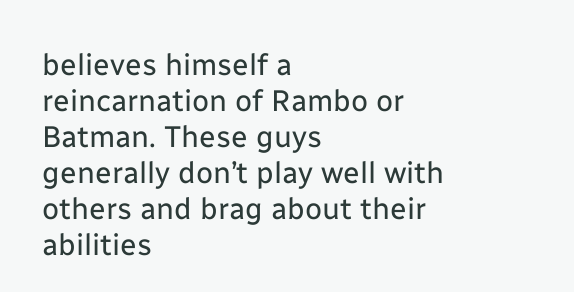believes himself a reincarnation of Rambo or Batman. These guys generally don’t play well with others and brag about their abilities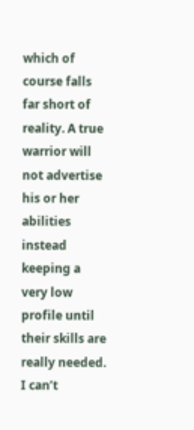which of course falls far short of reality. A true warrior will not advertise his or her abilities instead keeping a very low profile until their skills are really needed. I can’t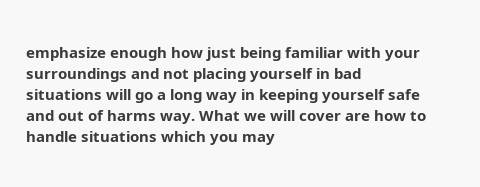emphasize enough how just being familiar with your surroundings and not placing yourself in bad situations will go a long way in keeping yourself safe and out of harms way. What we will cover are how to handle situations which you may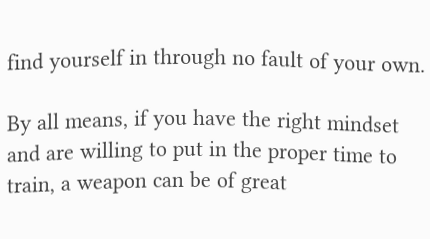find yourself in through no fault of your own.

By all means, if you have the right mindset and are willing to put in the proper time to train, a weapon can be of great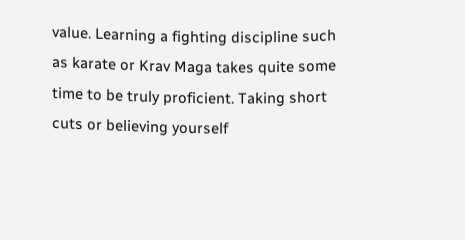value. Learning a fighting discipline such as karate or Krav Maga takes quite some time to be truly proficient. Taking short cuts or believing yourself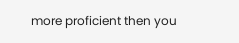more proficient then you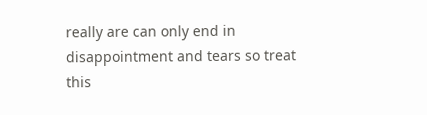really are can only end in disappointment and tears so treat this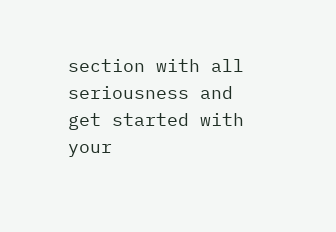section with all seriousness and get started with your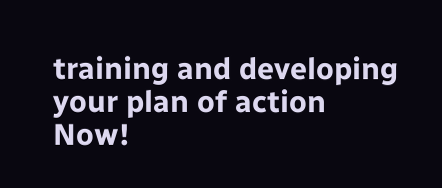training and developing your plan of action Now!